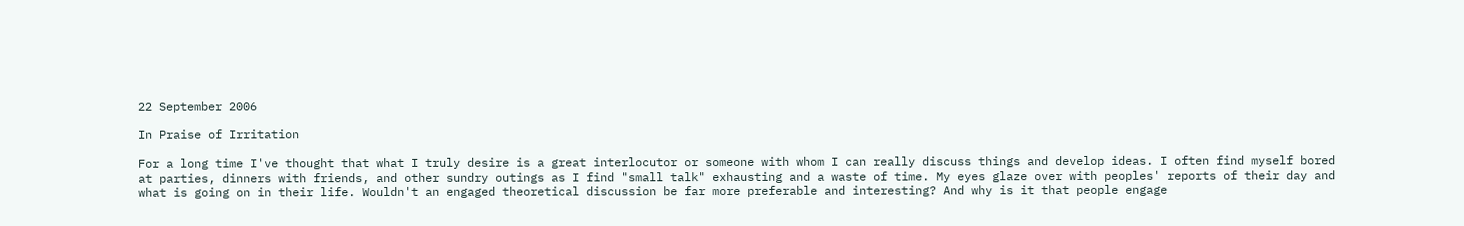22 September 2006

In Praise of Irritation

For a long time I've thought that what I truly desire is a great interlocutor or someone with whom I can really discuss things and develop ideas. I often find myself bored at parties, dinners with friends, and other sundry outings as I find "small talk" exhausting and a waste of time. My eyes glaze over with peoples' reports of their day and what is going on in their life. Wouldn't an engaged theoretical discussion be far more preferable and interesting? And why is it that people engage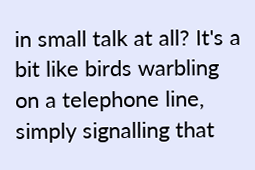in small talk at all? It's a bit like birds warbling on a telephone line, simply signalling that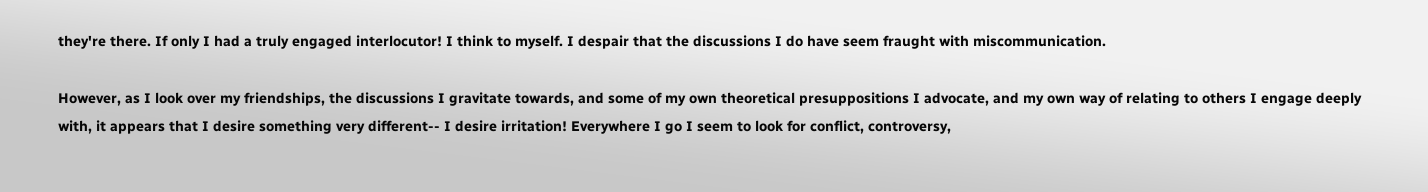they're there. If only I had a truly engaged interlocutor! I think to myself. I despair that the discussions I do have seem fraught with miscommunication.

However, as I look over my friendships, the discussions I gravitate towards, and some of my own theoretical presuppositions I advocate, and my own way of relating to others I engage deeply with, it appears that I desire something very different-- I desire irritation! Everywhere I go I seem to look for conflict, controversy,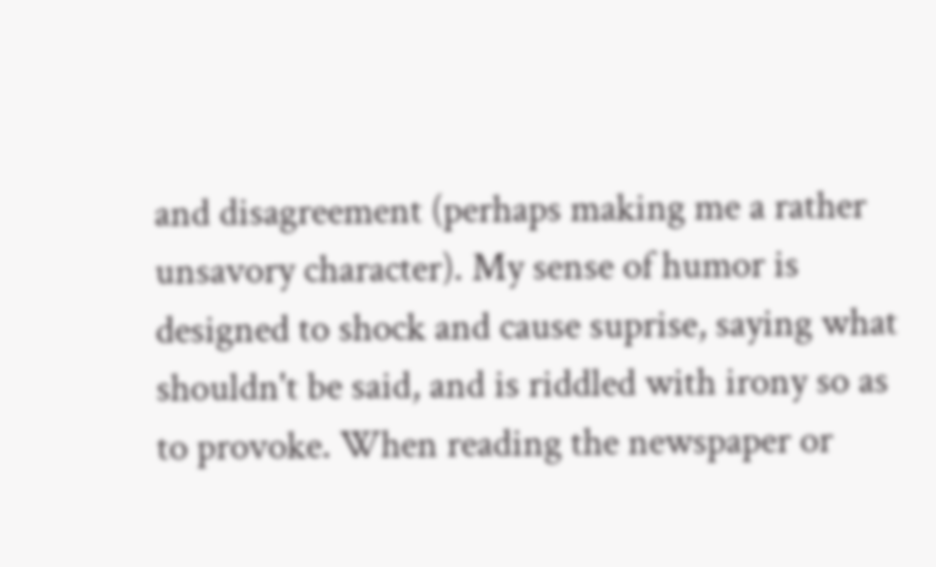and disagreement (perhaps making me a rather unsavory character). My sense of humor is designed to shock and cause suprise, saying what shouldn't be said, and is riddled with irony so as to provoke. When reading the newspaper or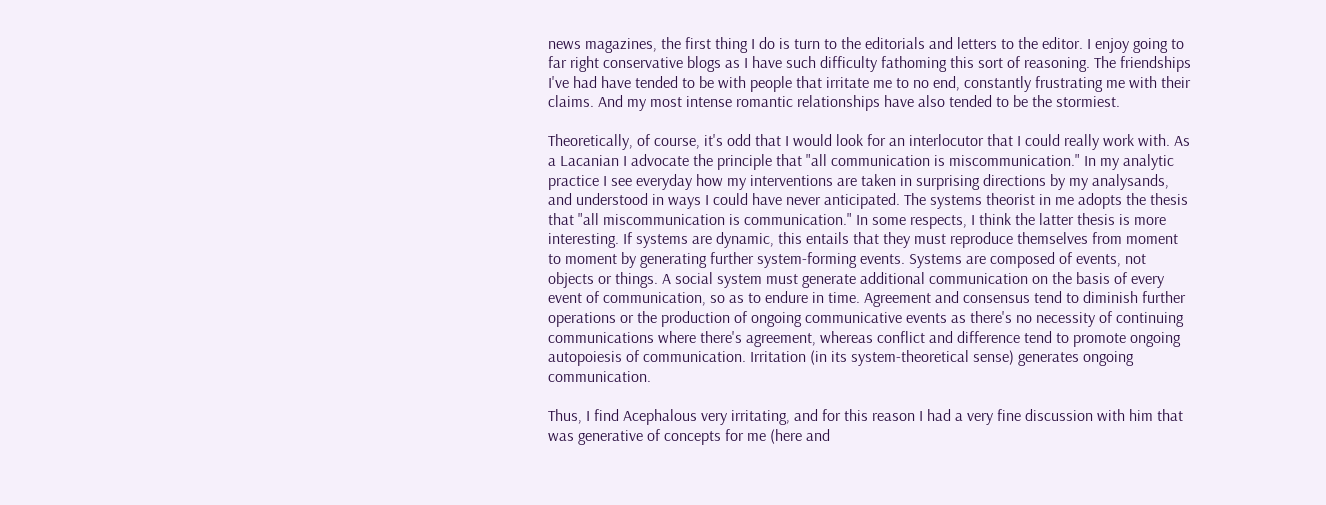news magazines, the first thing I do is turn to the editorials and letters to the editor. I enjoy going to far right conservative blogs as I have such difficulty fathoming this sort of reasoning. The friendships I've had have tended to be with people that irritate me to no end, constantly frustrating me with their claims. And my most intense romantic relationships have also tended to be the stormiest.

Theoretically, of course, it's odd that I would look for an interlocutor that I could really work with. As a Lacanian I advocate the principle that "all communication is miscommunication." In my analytic practice I see everyday how my interventions are taken in surprising directions by my analysands, and understood in ways I could have never anticipated. The systems theorist in me adopts the thesis that "all miscommunication is communication." In some respects, I think the latter thesis is more interesting. If systems are dynamic, this entails that they must reproduce themselves from moment to moment by generating further system-forming events. Systems are composed of events, not objects or things. A social system must generate additional communication on the basis of every event of communication, so as to endure in time. Agreement and consensus tend to diminish further operations or the production of ongoing communicative events as there's no necessity of continuing communications where there's agreement, whereas conflict and difference tend to promote ongoing autopoiesis of communication. Irritation (in its system-theoretical sense) generates ongoing communication.

Thus, I find Acephalous very irritating, and for this reason I had a very fine discussion with him that was generative of concepts for me (here and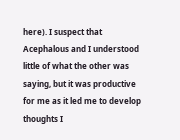here). I suspect that Acephalous and I understood little of what the other was saying, but it was productive for me as it led me to develop thoughts I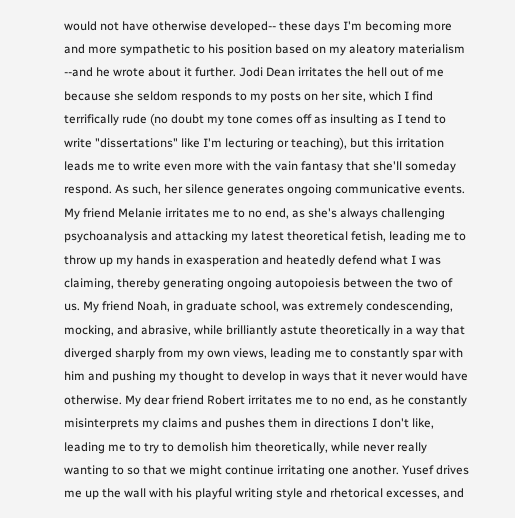would not have otherwise developed-- these days I'm becoming more and more sympathetic to his position based on my aleatory materialism --and he wrote about it further. Jodi Dean irritates the hell out of me because she seldom responds to my posts on her site, which I find terrifically rude (no doubt my tone comes off as insulting as I tend to write "dissertations" like I'm lecturing or teaching), but this irritation leads me to write even more with the vain fantasy that she'll someday respond. As such, her silence generates ongoing communicative events. My friend Melanie irritates me to no end, as she's always challenging psychoanalysis and attacking my latest theoretical fetish, leading me to throw up my hands in exasperation and heatedly defend what I was claiming, thereby generating ongoing autopoiesis between the two of us. My friend Noah, in graduate school, was extremely condescending, mocking, and abrasive, while brilliantly astute theoretically in a way that diverged sharply from my own views, leading me to constantly spar with him and pushing my thought to develop in ways that it never would have otherwise. My dear friend Robert irritates me to no end, as he constantly misinterprets my claims and pushes them in directions I don't like, leading me to try to demolish him theoretically, while never really wanting to so that we might continue irritating one another. Yusef drives me up the wall with his playful writing style and rhetorical excesses, and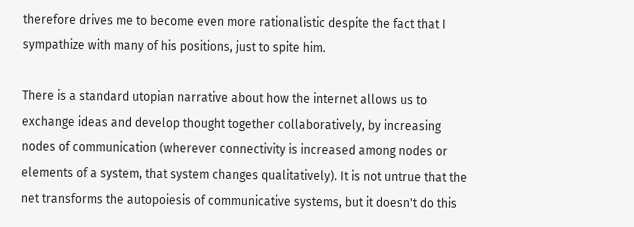therefore drives me to become even more rationalistic despite the fact that I sympathize with many of his positions, just to spite him.

There is a standard utopian narrative about how the internet allows us to exchange ideas and develop thought together collaboratively, by increasing nodes of communication (wherever connectivity is increased among nodes or elements of a system, that system changes qualitatively). It is not untrue that the net transforms the autopoiesis of communicative systems, but it doesn't do this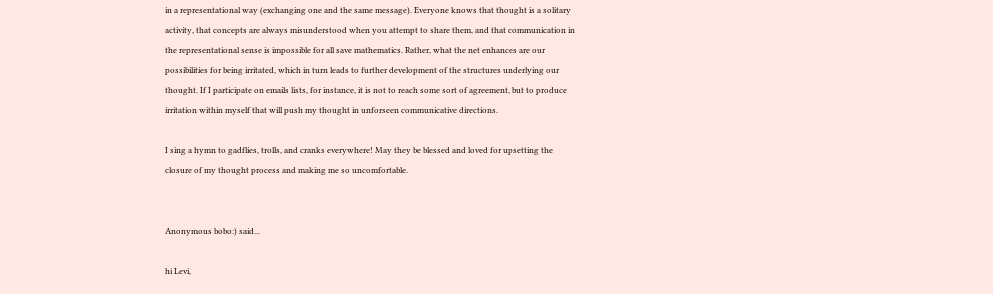in a representational way (exchanging one and the same message). Everyone knows that thought is a solitary activity, that concepts are always misunderstood when you attempt to share them, and that communication in the representational sense is impossible for all save mathematics. Rather, what the net enhances are our possibilities for being irritated, which in turn leads to further development of the structures underlying our thought. If I participate on emails lists, for instance, it is not to reach some sort of agreement, but to produce irritation within myself that will push my thought in unforseen communicative directions.

I sing a hymn to gadflies, trolls, and cranks everywhere! May they be blessed and loved for upsetting the closure of my thought process and making me so uncomfortable.


Anonymous bobo:) said...

hi Levi,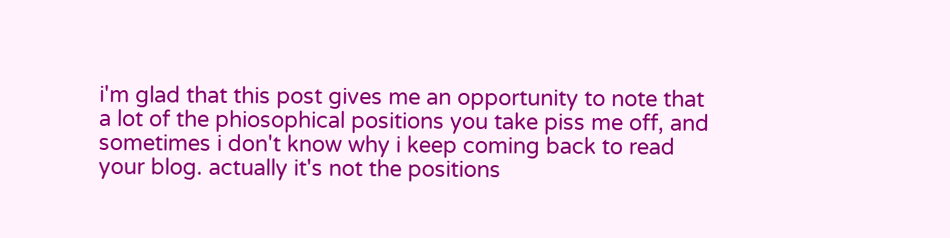i'm glad that this post gives me an opportunity to note that a lot of the phiosophical positions you take piss me off, and sometimes i don't know why i keep coming back to read your blog. actually it's not the positions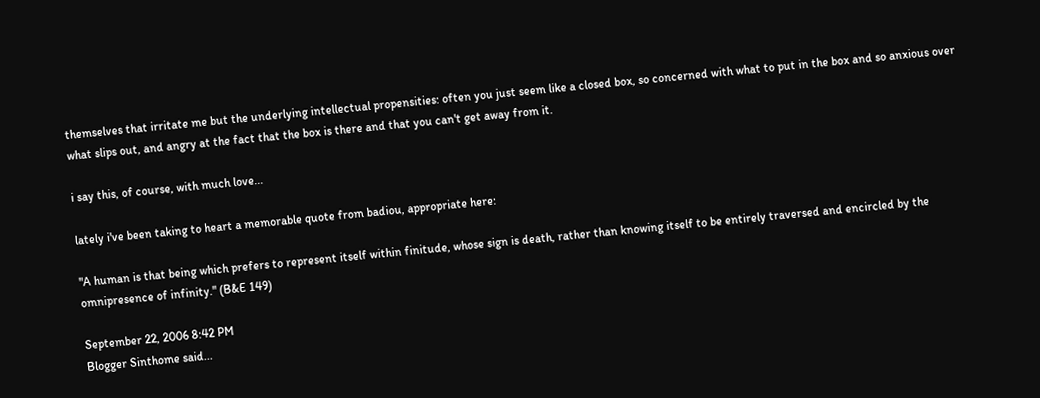themselves that irritate me but the underlying intellectual propensities: often you just seem like a closed box, so concerned with what to put in the box and so anxious over what slips out, and angry at the fact that the box is there and that you can't get away from it.

i say this, of course, with much love...

lately i've been taking to heart a memorable quote from badiou, appropriate here:

"A human is that being which prefers to represent itself within finitude, whose sign is death, rather than knowing itself to be entirely traversed and encircled by the omnipresence of infinity." (B&E 149)

September 22, 2006 8:42 PM
Blogger Sinthome said...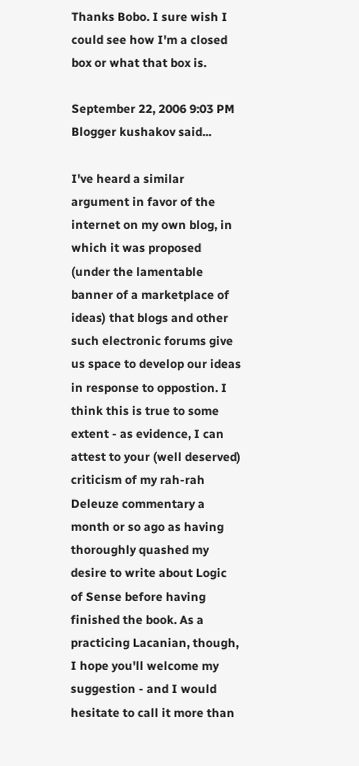Thanks Bobo. I sure wish I could see how I'm a closed box or what that box is.

September 22, 2006 9:03 PM
Blogger kushakov said...

I've heard a similar argument in favor of the internet on my own blog, in which it was proposed (under the lamentable banner of a marketplace of ideas) that blogs and other such electronic forums give us space to develop our ideas in response to oppostion. I think this is true to some extent - as evidence, I can attest to your (well deserved) criticism of my rah-rah Deleuze commentary a month or so ago as having thoroughly quashed my desire to write about Logic of Sense before having finished the book. As a practicing Lacanian, though, I hope you'll welcome my suggestion - and I would hesitate to call it more than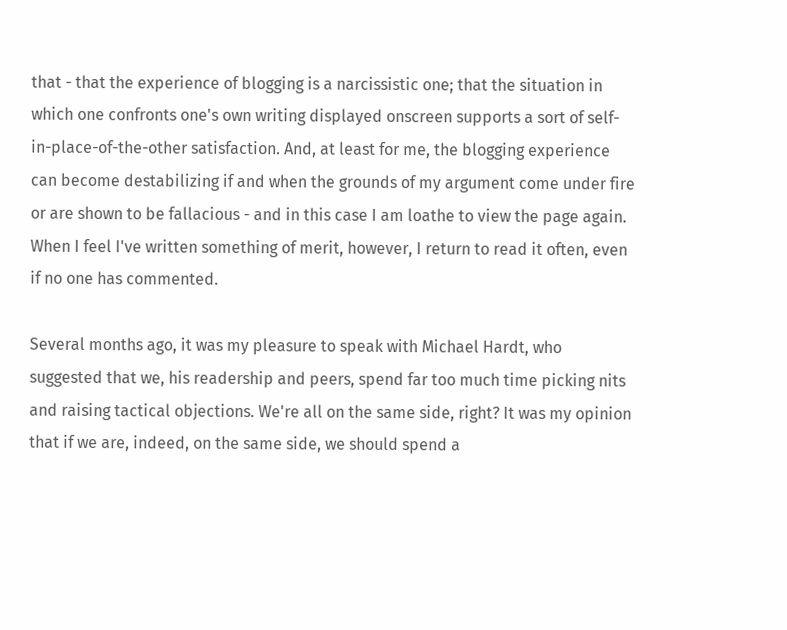that - that the experience of blogging is a narcissistic one; that the situation in which one confronts one's own writing displayed onscreen supports a sort of self-in-place-of-the-other satisfaction. And, at least for me, the blogging experience can become destabilizing if and when the grounds of my argument come under fire or are shown to be fallacious - and in this case I am loathe to view the page again. When I feel I've written something of merit, however, I return to read it often, even if no one has commented.

Several months ago, it was my pleasure to speak with Michael Hardt, who suggested that we, his readership and peers, spend far too much time picking nits and raising tactical objections. We're all on the same side, right? It was my opinion that if we are, indeed, on the same side, we should spend a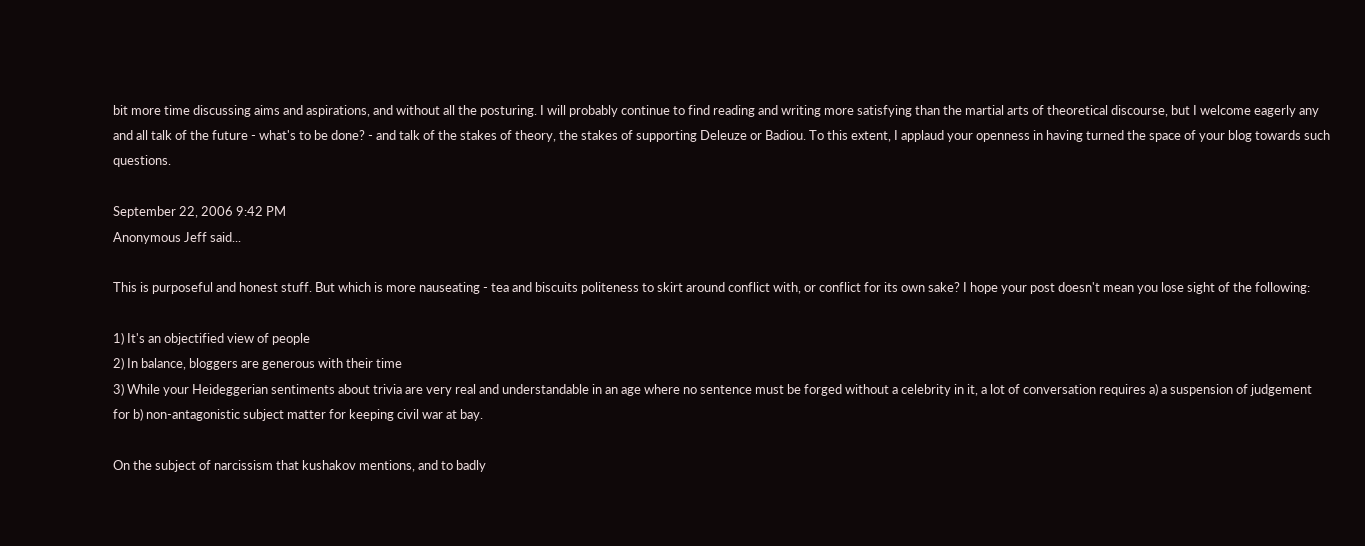bit more time discussing aims and aspirations, and without all the posturing. I will probably continue to find reading and writing more satisfying than the martial arts of theoretical discourse, but I welcome eagerly any and all talk of the future - what's to be done? - and talk of the stakes of theory, the stakes of supporting Deleuze or Badiou. To this extent, I applaud your openness in having turned the space of your blog towards such questions.

September 22, 2006 9:42 PM
Anonymous Jeff said...

This is purposeful and honest stuff. But which is more nauseating - tea and biscuits politeness to skirt around conflict with, or conflict for its own sake? I hope your post doesn't mean you lose sight of the following:

1) It's an objectified view of people
2) In balance, bloggers are generous with their time
3) While your Heideggerian sentiments about trivia are very real and understandable in an age where no sentence must be forged without a celebrity in it, a lot of conversation requires a) a suspension of judgement for b) non-antagonistic subject matter for keeping civil war at bay.

On the subject of narcissism that kushakov mentions, and to badly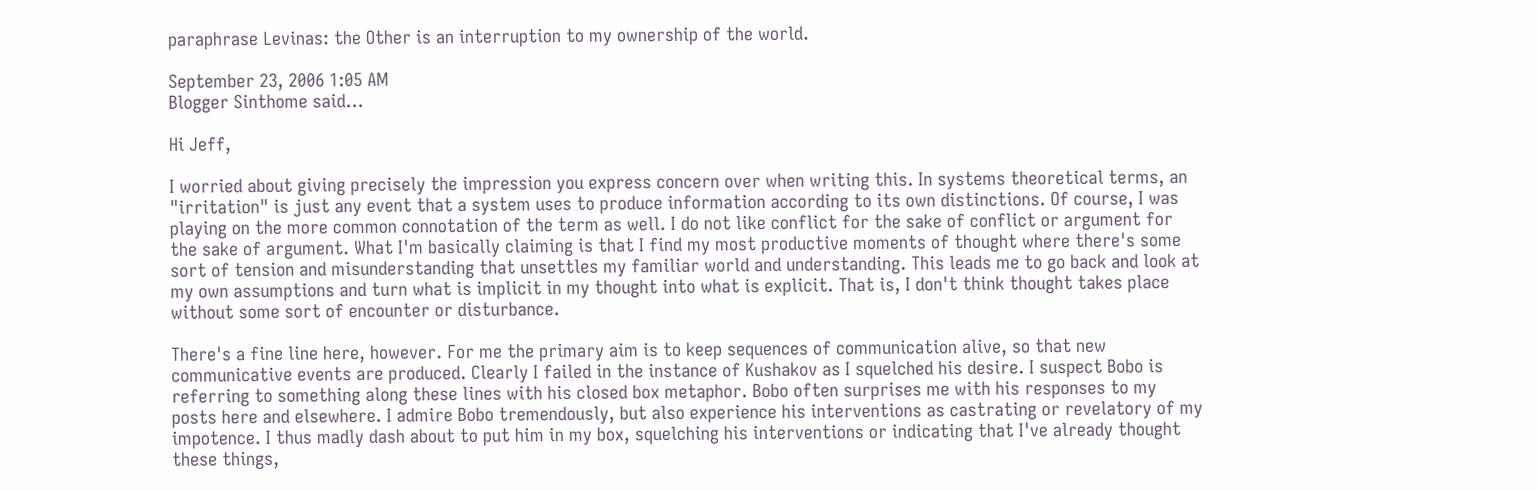paraphrase Levinas: the Other is an interruption to my ownership of the world.

September 23, 2006 1:05 AM
Blogger Sinthome said...

Hi Jeff,

I worried about giving precisely the impression you express concern over when writing this. In systems theoretical terms, an "irritation" is just any event that a system uses to produce information according to its own distinctions. Of course, I was playing on the more common connotation of the term as well. I do not like conflict for the sake of conflict or argument for the sake of argument. What I'm basically claiming is that I find my most productive moments of thought where there's some sort of tension and misunderstanding that unsettles my familiar world and understanding. This leads me to go back and look at my own assumptions and turn what is implicit in my thought into what is explicit. That is, I don't think thought takes place without some sort of encounter or disturbance.

There's a fine line here, however. For me the primary aim is to keep sequences of communication alive, so that new communicative events are produced. Clearly I failed in the instance of Kushakov as I squelched his desire. I suspect Bobo is referring to something along these lines with his closed box metaphor. Bobo often surprises me with his responses to my posts here and elsewhere. I admire Bobo tremendously, but also experience his interventions as castrating or revelatory of my impotence. I thus madly dash about to put him in my box, squelching his interventions or indicating that I've already thought these things,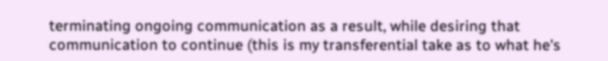terminating ongoing communication as a result, while desiring that communication to continue (this is my transferential take as to what he's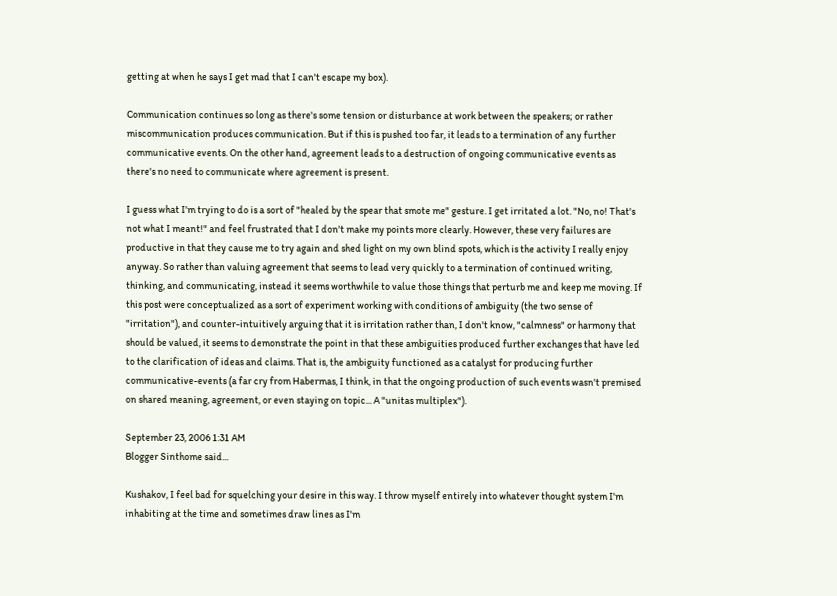getting at when he says I get mad that I can't escape my box).

Communication continues so long as there's some tension or disturbance at work between the speakers; or rather miscommunication produces communication. But if this is pushed too far, it leads to a termination of any further communicative events. On the other hand, agreement leads to a destruction of ongoing communicative events as there's no need to communicate where agreement is present.

I guess what I'm trying to do is a sort of "healed by the spear that smote me" gesture. I get irritated a lot. "No, no! That's not what I meant!" and feel frustrated that I don't make my points more clearly. However, these very failures are productive in that they cause me to try again and shed light on my own blind spots, which is the activity I really enjoy anyway. So rather than valuing agreement that seems to lead very quickly to a termination of continued writing, thinking, and communicating, instead it seems worthwhile to value those things that perturb me and keep me moving. If this post were conceptualized as a sort of experiment working with conditions of ambiguity (the two sense of "irritation"), and counter-intuitively arguing that it is irritation rather than, I don't know, "calmness" or harmony that should be valued, it seems to demonstrate the point in that these ambiguities produced further exchanges that have led to the clarification of ideas and claims. That is, the ambiguity functioned as a catalyst for producing further communicative-events (a far cry from Habermas, I think, in that the ongoing production of such events wasn't premised on shared meaning, agreement, or even staying on topic... A "unitas multiplex").

September 23, 2006 1:31 AM
Blogger Sinthome said...

Kushakov, I feel bad for squelching your desire in this way. I throw myself entirely into whatever thought system I'm inhabiting at the time and sometimes draw lines as I'm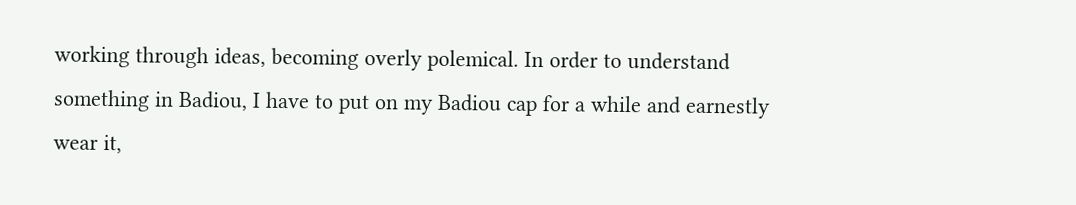working through ideas, becoming overly polemical. In order to understand something in Badiou, I have to put on my Badiou cap for a while and earnestly wear it,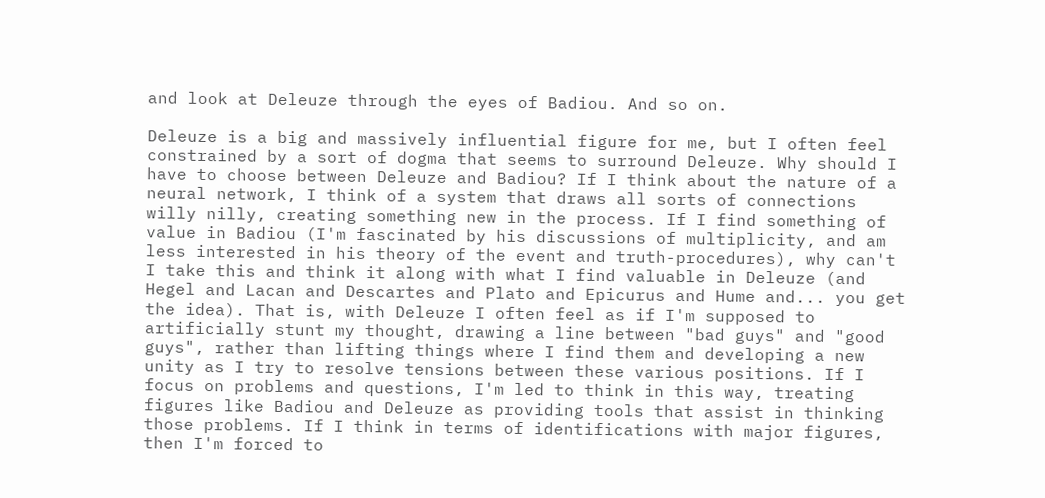and look at Deleuze through the eyes of Badiou. And so on.

Deleuze is a big and massively influential figure for me, but I often feel constrained by a sort of dogma that seems to surround Deleuze. Why should I have to choose between Deleuze and Badiou? If I think about the nature of a neural network, I think of a system that draws all sorts of connections willy nilly, creating something new in the process. If I find something of value in Badiou (I'm fascinated by his discussions of multiplicity, and am less interested in his theory of the event and truth-procedures), why can't I take this and think it along with what I find valuable in Deleuze (and Hegel and Lacan and Descartes and Plato and Epicurus and Hume and... you get the idea). That is, with Deleuze I often feel as if I'm supposed to artificially stunt my thought, drawing a line between "bad guys" and "good guys", rather than lifting things where I find them and developing a new unity as I try to resolve tensions between these various positions. If I focus on problems and questions, I'm led to think in this way, treating figures like Badiou and Deleuze as providing tools that assist in thinking those problems. If I think in terms of identifications with major figures, then I'm forced to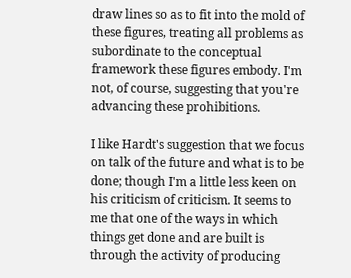draw lines so as to fit into the mold of these figures, treating all problems as subordinate to the conceptual framework these figures embody. I'm not, of course, suggesting that you're advancing these prohibitions.

I like Hardt's suggestion that we focus on talk of the future and what is to be done; though I'm a little less keen on his criticism of criticism. It seems to me that one of the ways in which things get done and are built is through the activity of producing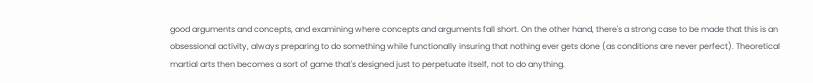good arguments and concepts, and examining where concepts and arguments fall short. On the other hand, there's a strong case to be made that this is an obsessional activity, always preparing to do something while functionally insuring that nothing ever gets done (as conditions are never perfect). Theoretical martial arts then becomes a sort of game that's designed just to perpetuate itself, not to do anything.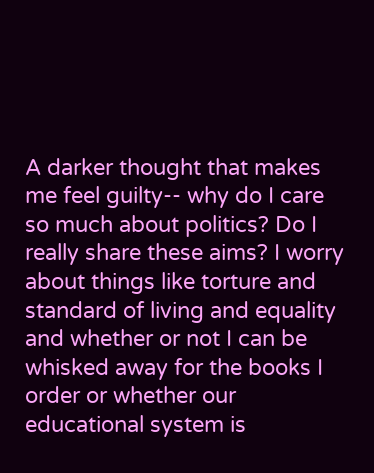A darker thought that makes me feel guilty-- why do I care so much about politics? Do I really share these aims? I worry about things like torture and standard of living and equality and whether or not I can be whisked away for the books I order or whether our educational system is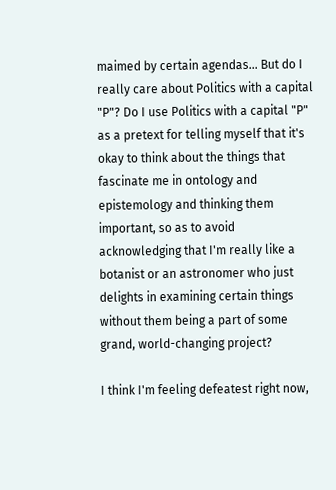maimed by certain agendas... But do I really care about Politics with a capital "P"? Do I use Politics with a capital "P" as a pretext for telling myself that it's okay to think about the things that fascinate me in ontology and epistemology and thinking them important, so as to avoid acknowledging that I'm really like a botanist or an astronomer who just delights in examining certain things without them being a part of some grand, world-changing project?

I think I'm feeling defeatest right now,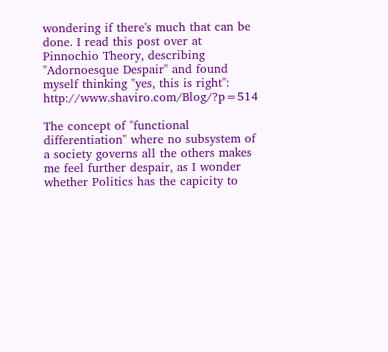wondering if there's much that can be done. I read this post over at Pinnochio Theory, describing "Adornoesque Despair" and found myself thinking "yes, this is right": http://www.shaviro.com/Blog/?p=514

The concept of "functional differentiation" where no subsystem of a society governs all the others makes me feel further despair, as I wonder whether Politics has the capicity to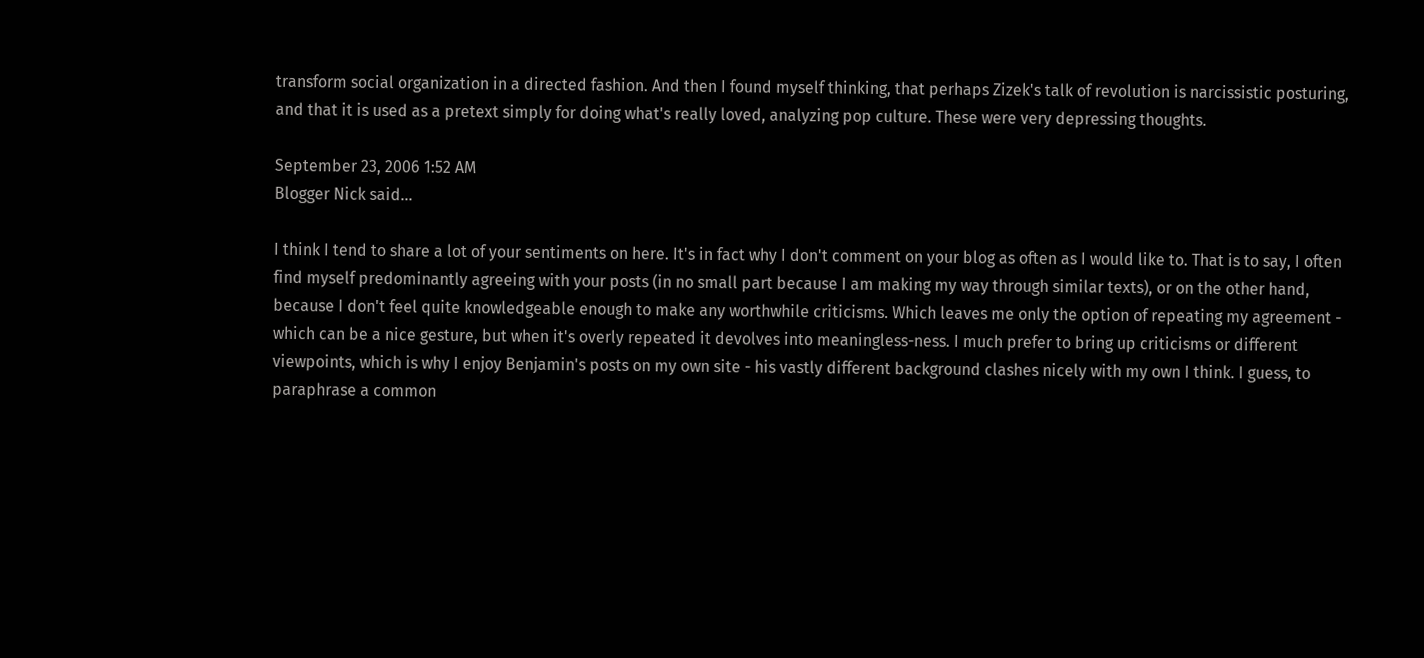transform social organization in a directed fashion. And then I found myself thinking, that perhaps Zizek's talk of revolution is narcissistic posturing, and that it is used as a pretext simply for doing what's really loved, analyzing pop culture. These were very depressing thoughts.

September 23, 2006 1:52 AM
Blogger Nick said...

I think I tend to share a lot of your sentiments on here. It's in fact why I don't comment on your blog as often as I would like to. That is to say, I often find myself predominantly agreeing with your posts (in no small part because I am making my way through similar texts), or on the other hand, because I don't feel quite knowledgeable enough to make any worthwhile criticisms. Which leaves me only the option of repeating my agreement - which can be a nice gesture, but when it's overly repeated it devolves into meaningless-ness. I much prefer to bring up criticisms or different viewpoints, which is why I enjoy Benjamin's posts on my own site - his vastly different background clashes nicely with my own I think. I guess, to paraphrase a common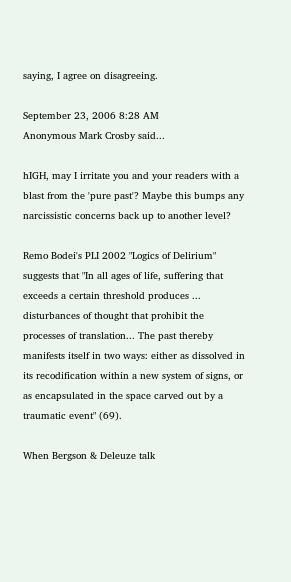saying, I agree on disagreeing.

September 23, 2006 8:28 AM
Anonymous Mark Crosby said...

hIGH, may I irritate you and your readers with a blast from the 'pure past'? Maybe this bumps any narcissistic concerns back up to another level?

Remo Bodei's PLI 2002 "Logics of Delirium" suggests that "In all ages of life, suffering that exceeds a certain threshold produces ... disturbances of thought that prohibit the processes of translation... The past thereby manifests itself in two ways: either as dissolved in its recodification within a new system of signs, or as encapsulated in the space carved out by a traumatic event" (69).

When Bergson & Deleuze talk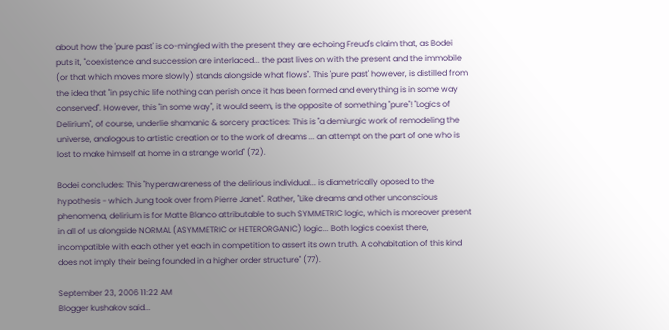about how the 'pure past' is co-mingled with the present they are echoing Freud's claim that, as Bodei puts it, "coexistence and succession are interlaced... the past lives on with the present and the immobile (or that which moves more slowly) stands alongside what flows". This 'pure past' however, is distilled from the idea that "in psychic life nothing can perish once it has been formed and everything is in some way conserved". However, this "in some way", it would seem, is the opposite of something "pure"! "Logics of Delirium", of course, underlie shamanic & sorcery practices: This is "a demiurgic work of remodeling the universe, analogous to artistic creation or to the work of dreams ... an attempt on the part of one who is lost to make himself at home in a strange world" (72).

Bodei concludes: This "hyperawareness of the delirious individual... is diametrically oposed to the hypothesis - which Jung took over from Pierre Janet". Rather, "Like dreams and other unconscious phenomena, delirium is for Matte Blanco attributable to such SYMMETRIC logic, which is moreover present in all of us alongside NORMAL (ASYMMETRIC or HETERORGANIC) logic... Both logics coexist there, incompatible with each other yet each in competition to assert its own truth. A cohabitation of this kind does not imply their being founded in a higher order structure" (77).

September 23, 2006 11:22 AM
Blogger kushakov said...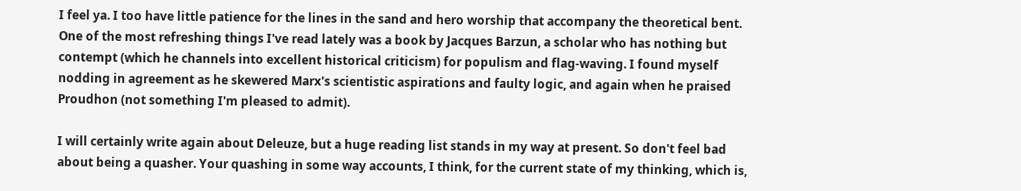I feel ya. I too have little patience for the lines in the sand and hero worship that accompany the theoretical bent. One of the most refreshing things I've read lately was a book by Jacques Barzun, a scholar who has nothing but contempt (which he channels into excellent historical criticism) for populism and flag-waving. I found myself nodding in agreement as he skewered Marx's scientistic aspirations and faulty logic, and again when he praised Proudhon (not something I'm pleased to admit).

I will certainly write again about Deleuze, but a huge reading list stands in my way at present. So don't feel bad about being a quasher. Your quashing in some way accounts, I think, for the current state of my thinking, which is,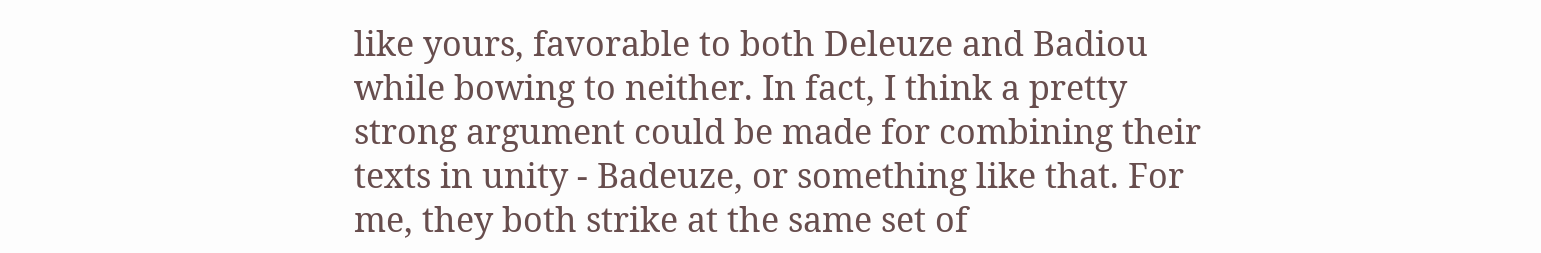like yours, favorable to both Deleuze and Badiou while bowing to neither. In fact, I think a pretty strong argument could be made for combining their texts in unity - Badeuze, or something like that. For me, they both strike at the same set of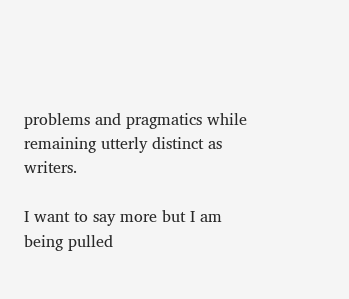problems and pragmatics while remaining utterly distinct as writers.

I want to say more but I am being pulled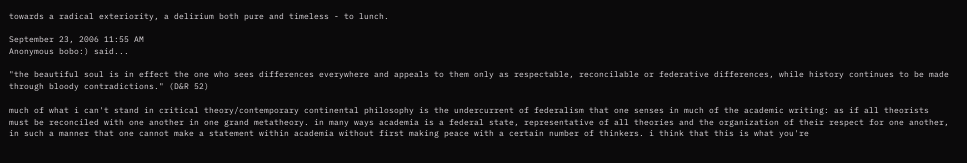towards a radical exteriority, a delirium both pure and timeless - to lunch.

September 23, 2006 11:55 AM
Anonymous bobo:) said...

"the beautiful soul is in effect the one who sees differences everywhere and appeals to them only as respectable, reconcilable or federative differences, while history continues to be made through bloody contradictions." (D&R 52)

much of what i can't stand in critical theory/contemporary continental philosophy is the undercurrent of federalism that one senses in much of the academic writing: as if all theorists must be reconciled with one another in one grand metatheory. in many ways academia is a federal state, representative of all theories and the organization of their respect for one another, in such a manner that one cannot make a statement within academia without first making peace with a certain number of thinkers. i think that this is what you're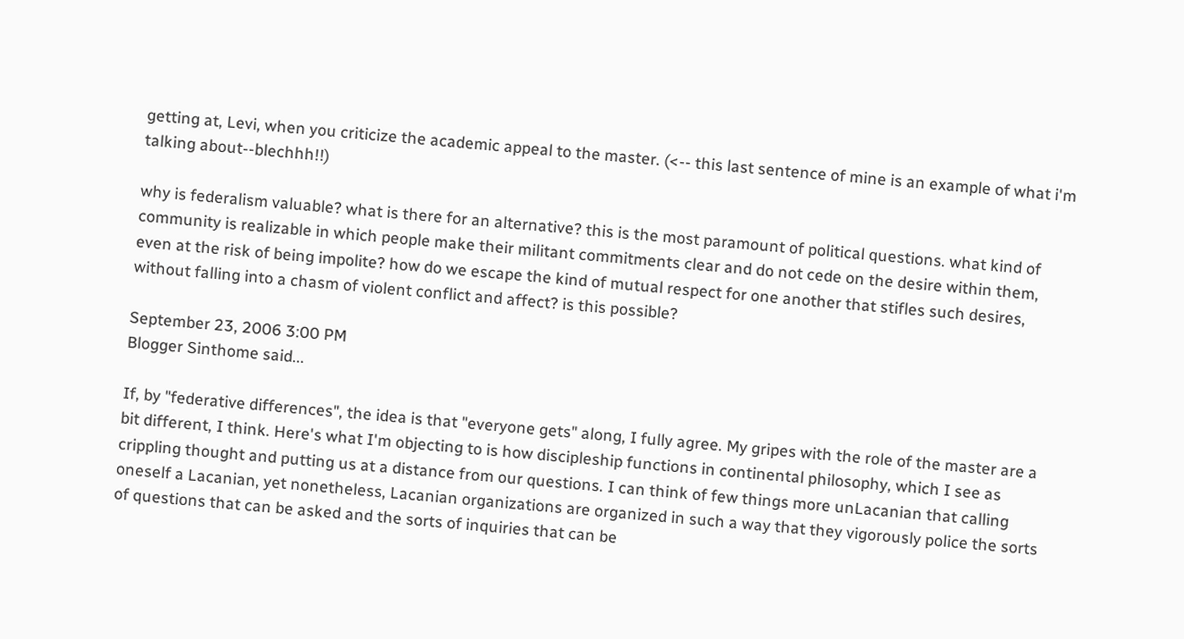getting at, Levi, when you criticize the academic appeal to the master. (<-- this last sentence of mine is an example of what i'm talking about--blechhh!!)

why is federalism valuable? what is there for an alternative? this is the most paramount of political questions. what kind of community is realizable in which people make their militant commitments clear and do not cede on the desire within them, even at the risk of being impolite? how do we escape the kind of mutual respect for one another that stifles such desires, without falling into a chasm of violent conflict and affect? is this possible?

September 23, 2006 3:00 PM
Blogger Sinthome said...

If, by "federative differences", the idea is that "everyone gets" along, I fully agree. My gripes with the role of the master are a bit different, I think. Here's what I'm objecting to is how discipleship functions in continental philosophy, which I see as crippling thought and putting us at a distance from our questions. I can think of few things more unLacanian that calling oneself a Lacanian, yet nonetheless, Lacanian organizations are organized in such a way that they vigorously police the sorts of questions that can be asked and the sorts of inquiries that can be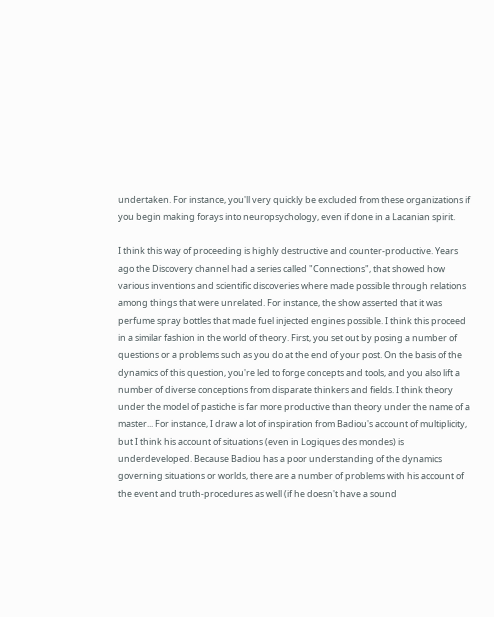undertaken. For instance, you'll very quickly be excluded from these organizations if you begin making forays into neuropsychology, even if done in a Lacanian spirit.

I think this way of proceeding is highly destructive and counter-productive. Years ago the Discovery channel had a series called "Connections", that showed how various inventions and scientific discoveries where made possible through relations among things that were unrelated. For instance, the show asserted that it was perfume spray bottles that made fuel injected engines possible. I think this proceed in a similar fashion in the world of theory. First, you set out by posing a number of questions or a problems such as you do at the end of your post. On the basis of the dynamics of this question, you're led to forge concepts and tools, and you also lift a number of diverse conceptions from disparate thinkers and fields. I think theory under the model of pastiche is far more productive than theory under the name of a master... For instance, I draw a lot of inspiration from Badiou's account of multiplicity, but I think his account of situations (even in Logiques des mondes) is underdeveloped. Because Badiou has a poor understanding of the dynamics governing situations or worlds, there are a number of problems with his account of the event and truth-procedures as well (if he doesn't have a sound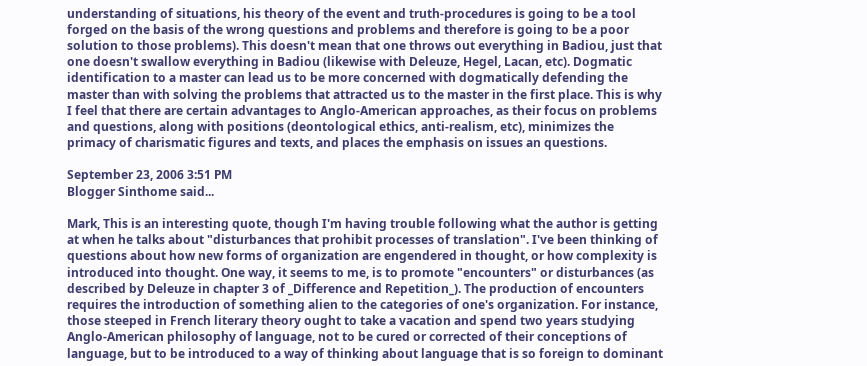understanding of situations, his theory of the event and truth-procedures is going to be a tool forged on the basis of the wrong questions and problems and therefore is going to be a poor solution to those problems). This doesn't mean that one throws out everything in Badiou, just that one doesn't swallow everything in Badiou (likewise with Deleuze, Hegel, Lacan, etc). Dogmatic identification to a master can lead us to be more concerned with dogmatically defending the master than with solving the problems that attracted us to the master in the first place. This is why I feel that there are certain advantages to Anglo-American approaches, as their focus on problems and questions, along with positions (deontological ethics, anti-realism, etc), minimizes the primacy of charismatic figures and texts, and places the emphasis on issues an questions.

September 23, 2006 3:51 PM
Blogger Sinthome said...

Mark, This is an interesting quote, though I'm having trouble following what the author is getting at when he talks about "disturbances that prohibit processes of translation". I've been thinking of questions about how new forms of organization are engendered in thought, or how complexity is introduced into thought. One way, it seems to me, is to promote "encounters" or disturbances (as described by Deleuze in chapter 3 of _Difference and Repetition_). The production of encounters requires the introduction of something alien to the categories of one's organization. For instance, those steeped in French literary theory ought to take a vacation and spend two years studying Anglo-American philosophy of language, not to be cured or corrected of their conceptions of language, but to be introduced to a way of thinking about language that is so foreign to dominant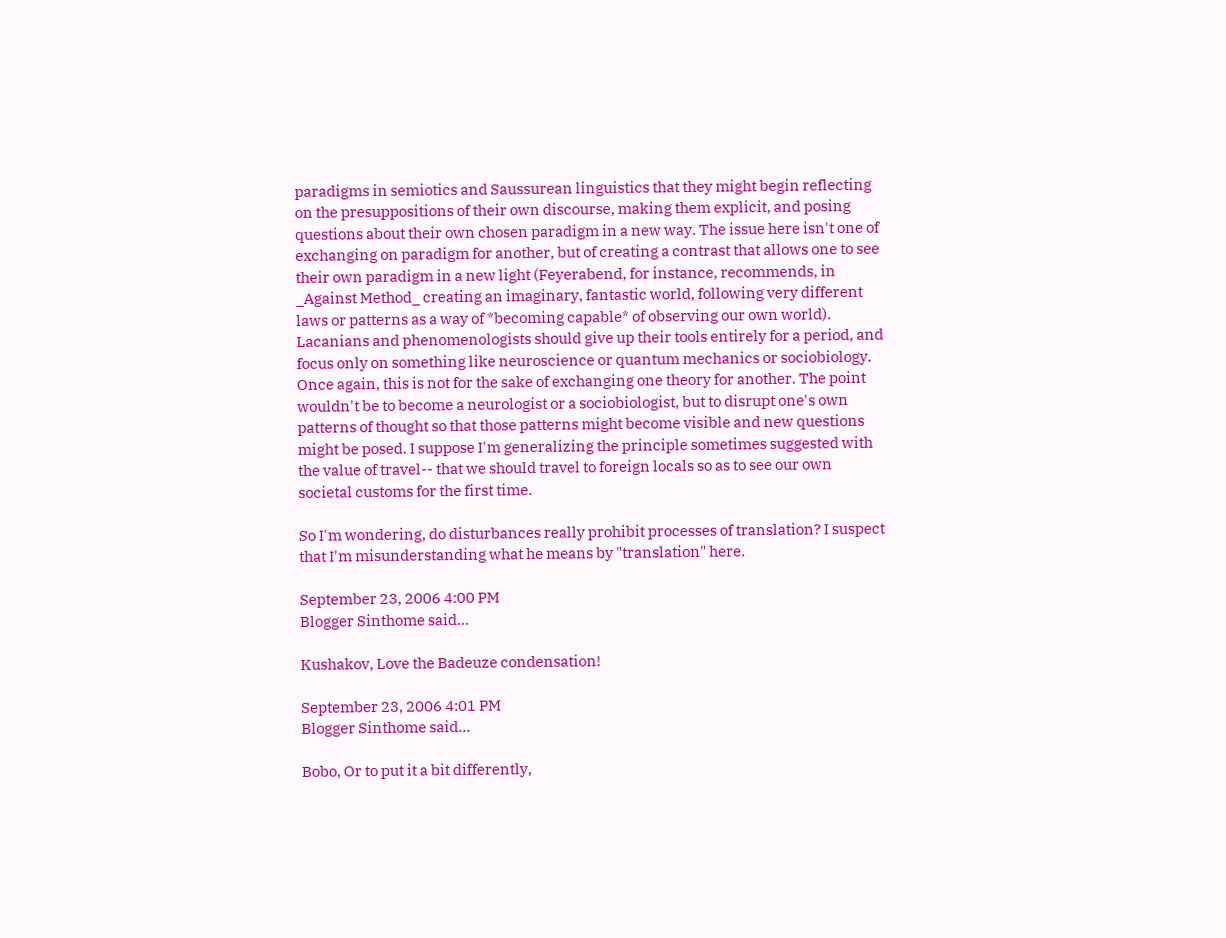paradigms in semiotics and Saussurean linguistics that they might begin reflecting on the presuppositions of their own discourse, making them explicit, and posing questions about their own chosen paradigm in a new way. The issue here isn't one of exchanging on paradigm for another, but of creating a contrast that allows one to see their own paradigm in a new light (Feyerabend, for instance, recommends, in _Against Method_ creating an imaginary, fantastic world, following very different laws or patterns as a way of *becoming capable* of observing our own world). Lacanians and phenomenologists should give up their tools entirely for a period, and focus only on something like neuroscience or quantum mechanics or sociobiology. Once again, this is not for the sake of exchanging one theory for another. The point wouldn't be to become a neurologist or a sociobiologist, but to disrupt one's own patterns of thought so that those patterns might become visible and new questions might be posed. I suppose I'm generalizing the principle sometimes suggested with the value of travel-- that we should travel to foreign locals so as to see our own societal customs for the first time.

So I'm wondering, do disturbances really prohibit processes of translation? I suspect that I'm misunderstanding what he means by "translation" here.

September 23, 2006 4:00 PM
Blogger Sinthome said...

Kushakov, Love the Badeuze condensation!

September 23, 2006 4:01 PM
Blogger Sinthome said...

Bobo, Or to put it a bit differently,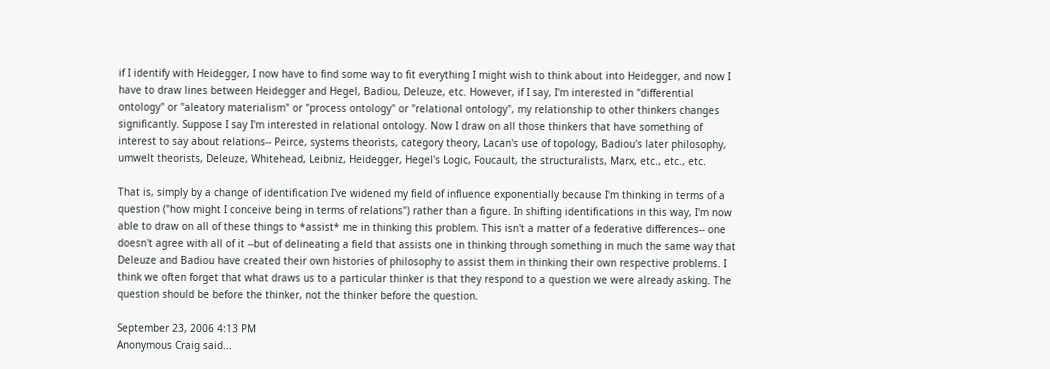if I identify with Heidegger, I now have to find some way to fit everything I might wish to think about into Heidegger, and now I have to draw lines between Heidegger and Hegel, Badiou, Deleuze, etc. However, if I say, I'm interested in "differential ontology" or "aleatory materialism" or "process ontology" or "relational ontology", my relationship to other thinkers changes significantly. Suppose I say I'm interested in relational ontology. Now I draw on all those thinkers that have something of interest to say about relations-- Peirce, systems theorists, category theory, Lacan's use of topology, Badiou's later philosophy, umwelt theorists, Deleuze, Whitehead, Leibniz, Heidegger, Hegel's Logic, Foucault, the structuralists, Marx, etc., etc., etc.

That is, simply by a change of identification I've widened my field of influence exponentially because I'm thinking in terms of a question ("how might I conceive being in terms of relations") rather than a figure. In shifting identifications in this way, I'm now able to draw on all of these things to *assist* me in thinking this problem. This isn't a matter of a federative differences-- one doesn't agree with all of it --but of delineating a field that assists one in thinking through something in much the same way that Deleuze and Badiou have created their own histories of philosophy to assist them in thinking their own respective problems. I think we often forget that what draws us to a particular thinker is that they respond to a question we were already asking. The question should be before the thinker, not the thinker before the question.

September 23, 2006 4:13 PM
Anonymous Craig said...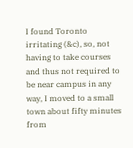I found Toronto irritating (&c), so, not having to take courses and thus not required to be near campus in any way, I moved to a small town about fifty minutes from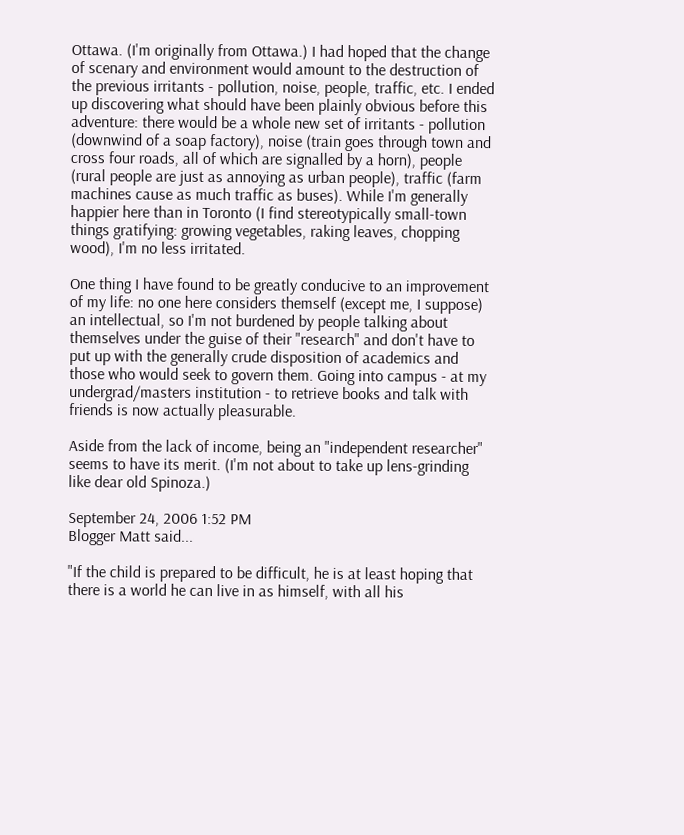Ottawa. (I'm originally from Ottawa.) I had hoped that the change of scenary and environment would amount to the destruction of the previous irritants - pollution, noise, people, traffic, etc. I ended up discovering what should have been plainly obvious before this adventure: there would be a whole new set of irritants - pollution (downwind of a soap factory), noise (train goes through town and cross four roads, all of which are signalled by a horn), people (rural people are just as annoying as urban people), traffic (farm machines cause as much traffic as buses). While I'm generally happier here than in Toronto (I find stereotypically small-town things gratifying: growing vegetables, raking leaves, chopping wood), I'm no less irritated.

One thing I have found to be greatly conducive to an improvement of my life: no one here considers themself (except me, I suppose) an intellectual, so I'm not burdened by people talking about themselves under the guise of their "research" and don't have to put up with the generally crude disposition of academics and those who would seek to govern them. Going into campus - at my undergrad/masters institution - to retrieve books and talk with friends is now actually pleasurable.

Aside from the lack of income, being an "independent researcher" seems to have its merit. (I'm not about to take up lens-grinding like dear old Spinoza.)

September 24, 2006 1:52 PM
Blogger Matt said...

"If the child is prepared to be difficult, he is at least hoping that there is a world he can live in as himself, with all his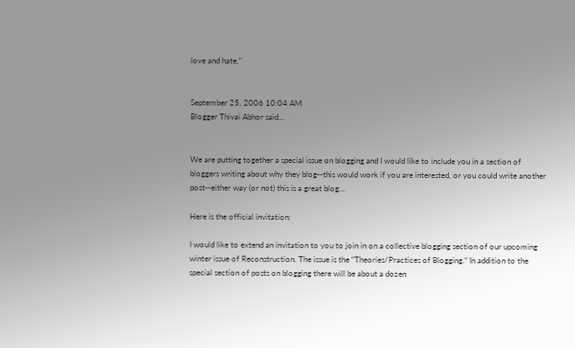love and hate."


September 25, 2006 10:04 AM
Blogger Thivai Abhor said...


We are putting together a special issue on blogging and I would like to include you in a section of bloggers writing about why they blog--this would work if you are interested, or you could write another post--either way (or not) this is a great blog...

Here is the official invitation:

I would like to extend an invitation to you to join in on a collective blogging section of our upcoming winter issue of Reconstruction. The issue is the “Theories/Practices of Blogging.” In addition to the special section of posts on blogging there will be about a dozen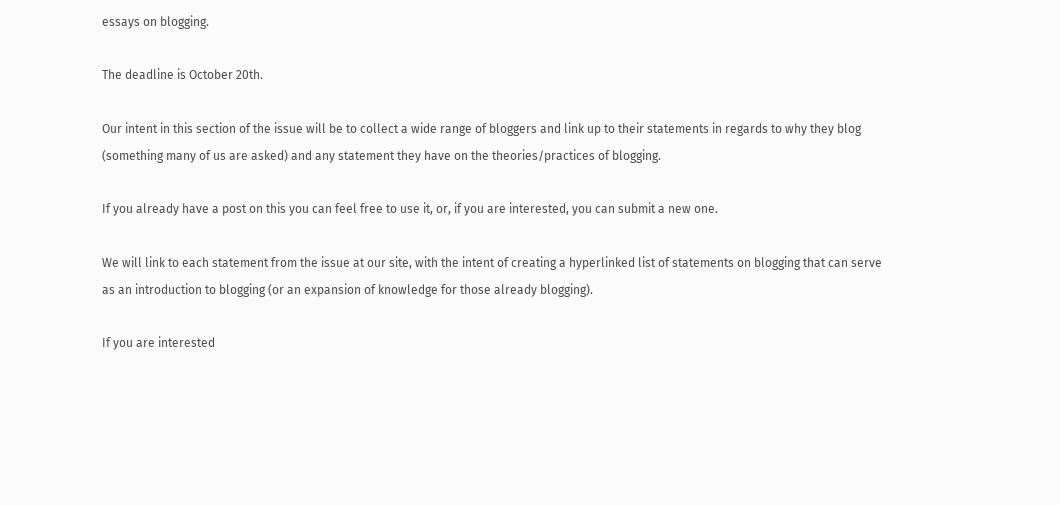essays on blogging.

The deadline is October 20th.

Our intent in this section of the issue will be to collect a wide range of bloggers and link up to their statements in regards to why they blog (something many of us are asked) and any statement they have on the theories/practices of blogging.

If you already have a post on this you can feel free to use it, or, if you are interested, you can submit a new one.

We will link to each statement from the issue at our site, with the intent of creating a hyperlinked list of statements on blogging that can serve as an introduction to blogging (or an expansion of knowledge for those already blogging).

If you are interested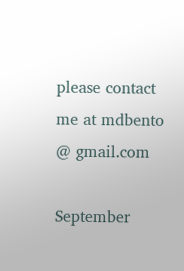please contact me at mdbento @ gmail.com

September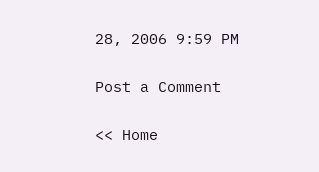28, 2006 9:59 PM

Post a Comment

<< Home